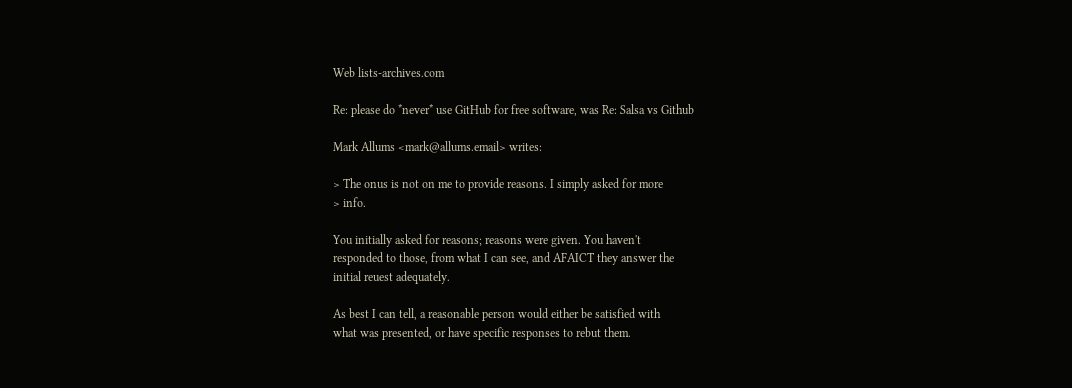Web lists-archives.com

Re: please do *never* use GitHub for free software, was Re: Salsa vs Github

Mark Allums <mark@allums.email> writes:

> The onus is not on me to provide reasons. I simply asked for more
> info.

You initially asked for reasons; reasons were given. You haven't
responded to those, from what I can see, and AFAICT they answer the
initial reuest adequately.

As best I can tell, a reasonable person would either be satisfied with
what was presented, or have specific responses to rebut them.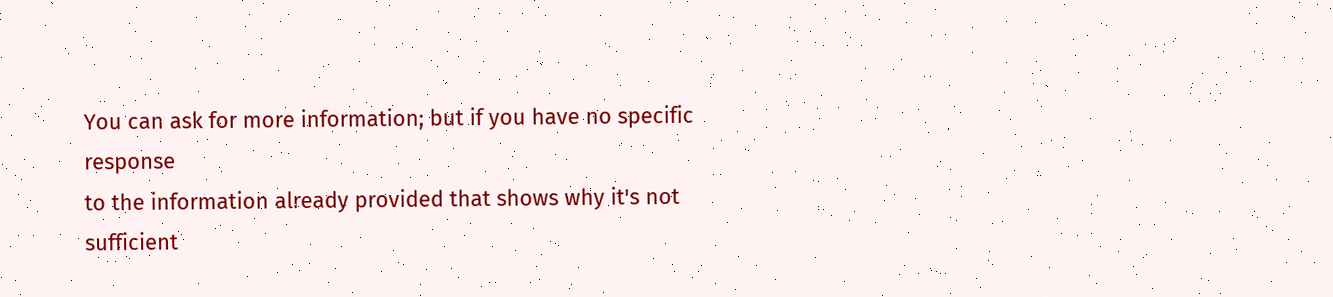You can ask for more information; but if you have no specific response
to the information already provided that shows why it's not sufficient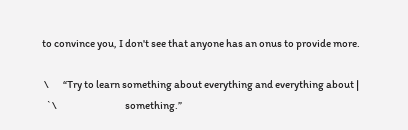to convince you, I don't see that anyone has an onus to provide more.

 \       “Try to learn something about everything and everything about |
  `\                                  something.”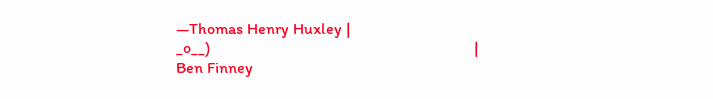—Thomas Henry Huxley |
_o__)                                                                  |
Ben Finney